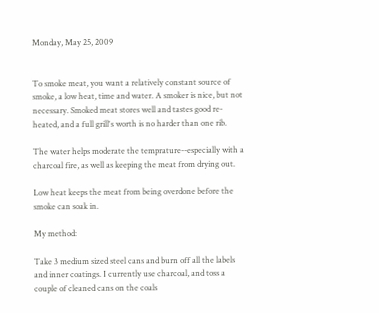Monday, May 25, 2009


To smoke meat, you want a relatively constant source of smoke, a low heat, time and water. A smoker is nice, but not necessary. Smoked meat stores well and tastes good re-heated, and a full grill's worth is no harder than one rib.

The water helps moderate the temprature--especially with a charcoal fire, as well as keeping the meat from drying out.

Low heat keeps the meat from being overdone before the smoke can soak in.

My method:

Take 3 medium sized steel cans and burn off all the labels and inner coatings. I currently use charcoal, and toss a couple of cleaned cans on the coals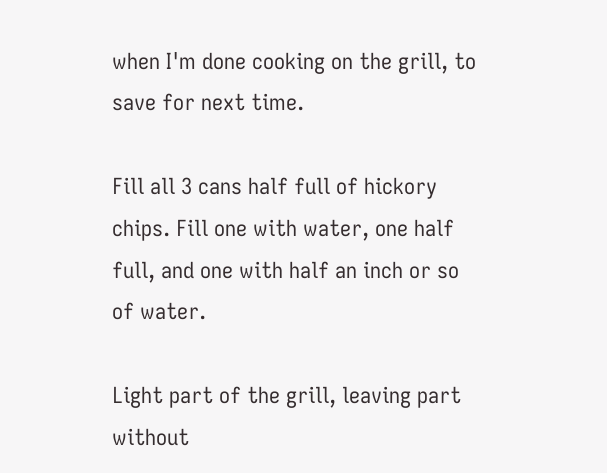when I'm done cooking on the grill, to save for next time.

Fill all 3 cans half full of hickory chips. Fill one with water, one half full, and one with half an inch or so of water.

Light part of the grill, leaving part without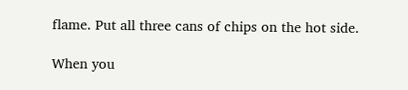flame. Put all three cans of chips on the hot side.

When you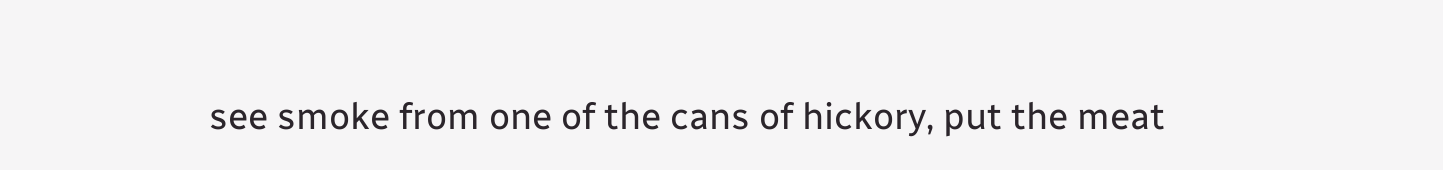see smoke from one of the cans of hickory, put the meat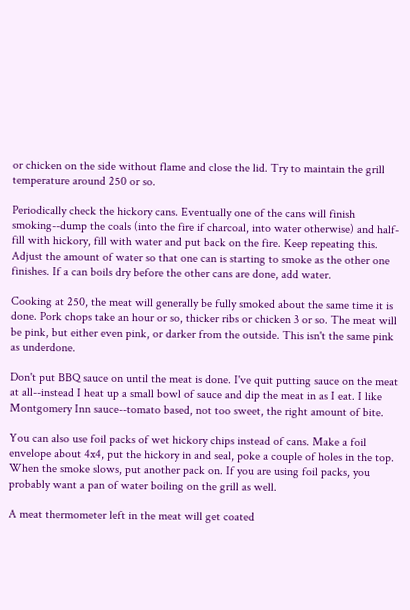or chicken on the side without flame and close the lid. Try to maintain the grill temperature around 250 or so.

Periodically check the hickory cans. Eventually one of the cans will finish smoking--dump the coals (into the fire if charcoal, into water otherwise) and half-fill with hickory, fill with water and put back on the fire. Keep repeating this. Adjust the amount of water so that one can is starting to smoke as the other one finishes. If a can boils dry before the other cans are done, add water.

Cooking at 250, the meat will generally be fully smoked about the same time it is done. Pork chops take an hour or so, thicker ribs or chicken 3 or so. The meat will be pink, but either even pink, or darker from the outside. This isn't the same pink as underdone.

Don't put BBQ sauce on until the meat is done. I've quit putting sauce on the meat at all--instead I heat up a small bowl of sauce and dip the meat in as I eat. I like Montgomery Inn sauce--tomato based, not too sweet, the right amount of bite.

You can also use foil packs of wet hickory chips instead of cans. Make a foil envelope about 4x4, put the hickory in and seal, poke a couple of holes in the top. When the smoke slows, put another pack on. If you are using foil packs, you probably want a pan of water boiling on the grill as well.

A meat thermometer left in the meat will get coated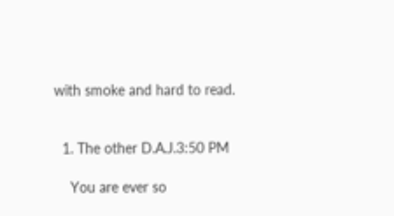with smoke and hard to read.


  1. The other D.A.J.3:50 PM

    You are ever so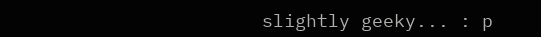slightly geeky... : p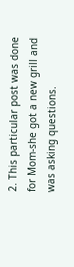2. This particular post was done for Mom-she got a new grill and was asking questions.